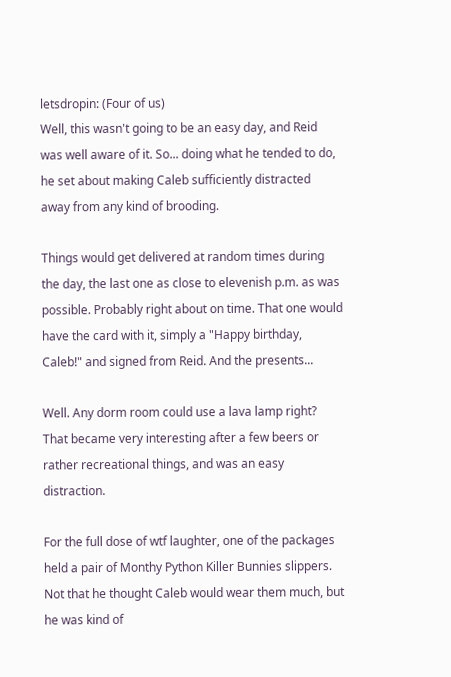letsdropin: (Four of us)
Well, this wasn't going to be an easy day, and Reid was well aware of it. So... doing what he tended to do, he set about making Caleb sufficiently distracted away from any kind of brooding.

Things would get delivered at random times during the day, the last one as close to elevenish p.m. as was possible. Probably right about on time. That one would have the card with it, simply a "Happy birthday, Caleb!" and signed from Reid. And the presents...

Well. Any dorm room could use a lava lamp right? That became very interesting after a few beers or rather recreational things, and was an easy distraction.

For the full dose of wtf laughter, one of the packages held a pair of Monthy Python Killer Bunnies slippers. Not that he thought Caleb would wear them much, but he was kind of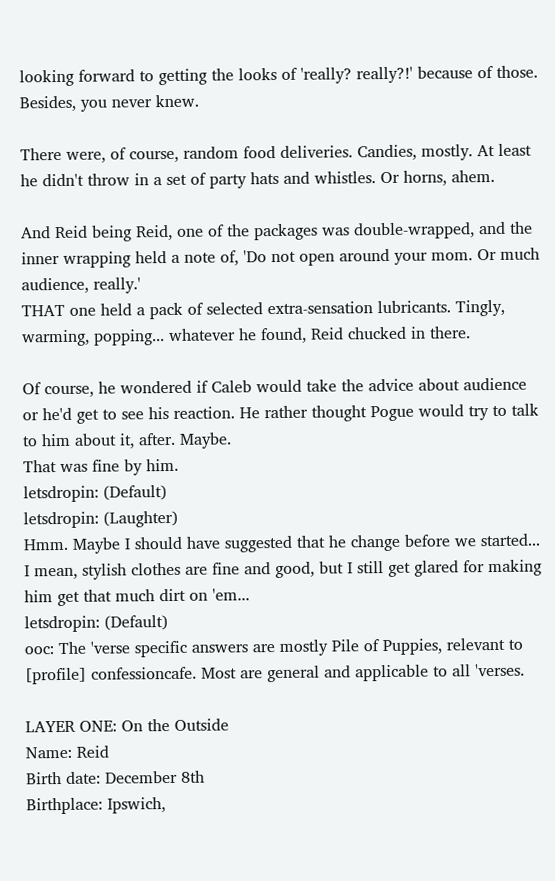looking forward to getting the looks of 'really? really?!' because of those. Besides, you never knew.

There were, of course, random food deliveries. Candies, mostly. At least he didn't throw in a set of party hats and whistles. Or horns, ahem.

And Reid being Reid, one of the packages was double-wrapped, and the inner wrapping held a note of, 'Do not open around your mom. Or much audience, really.'
THAT one held a pack of selected extra-sensation lubricants. Tingly, warming, popping... whatever he found, Reid chucked in there.

Of course, he wondered if Caleb would take the advice about audience or he'd get to see his reaction. He rather thought Pogue would try to talk to him about it, after. Maybe.
That was fine by him.
letsdropin: (Default)
letsdropin: (Laughter)
Hmm. Maybe I should have suggested that he change before we started... I mean, stylish clothes are fine and good, but I still get glared for making him get that much dirt on 'em...
letsdropin: (Default)
ooc: The 'verse specific answers are mostly Pile of Puppies, relevant to [profile] confessioncafe. Most are general and applicable to all 'verses.

LAYER ONE: On the Outside
Name: Reid
Birth date: December 8th
Birthplace: Ipswich,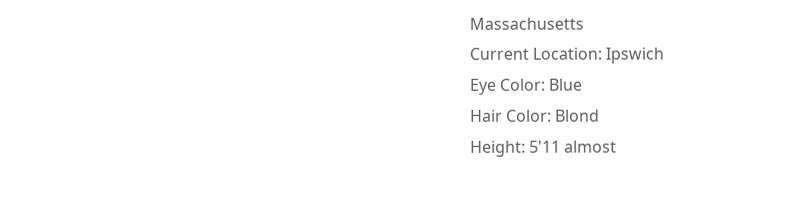Massachusetts
Current Location: Ipswich
Eye Color: Blue
Hair Color: Blond
Height: 5'11 almost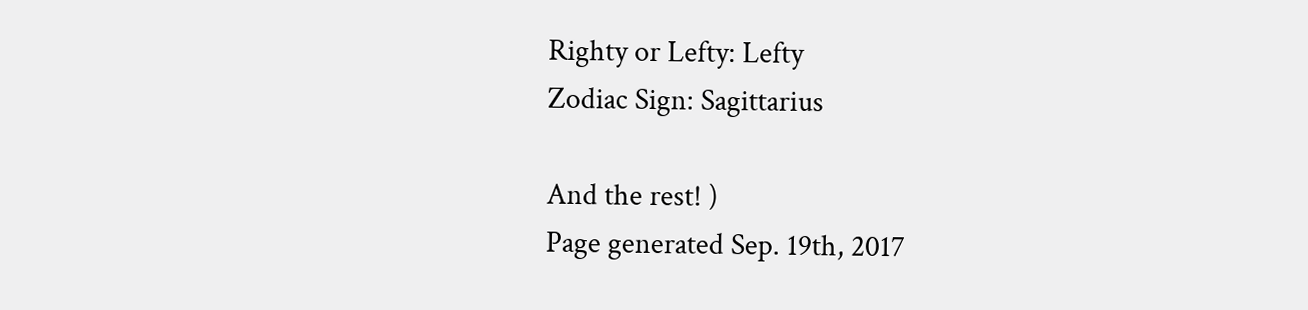Righty or Lefty: Lefty
Zodiac Sign: Sagittarius

And the rest! )
Page generated Sep. 19th, 2017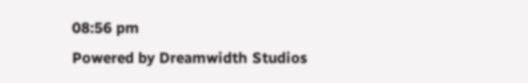08:56 pm
Powered by Dreamwidth Studios